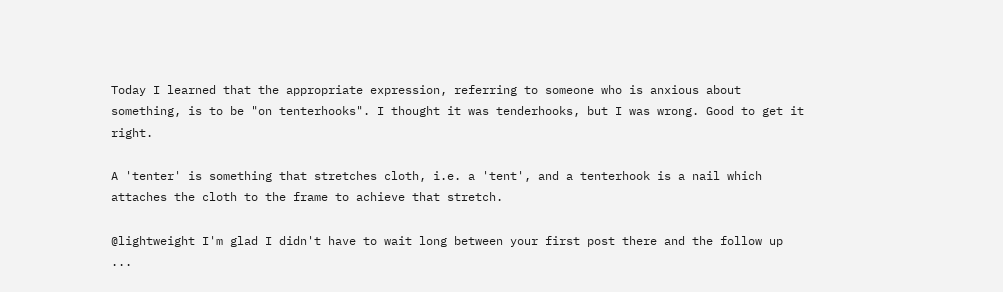Today I learned that the appropriate expression, referring to someone who is anxious about something, is to be "on tenterhooks". I thought it was tenderhooks, but I was wrong. Good to get it right.

A 'tenter' is something that stretches cloth, i.e. a 'tent', and a tenterhook is a nail which attaches the cloth to the frame to achieve that stretch.

@lightweight I'm glad I didn't have to wait long between your first post there and the follow up ...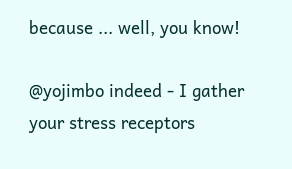because ... well, you know!

@yojimbo indeed - I gather your stress receptors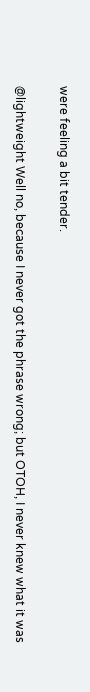were feeling a bit tender.

@lightweight Well no, because I never got the phrase wrong; but OTOH, I never knew what it was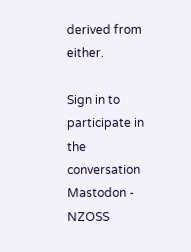derived from either.

Sign in to participate in the conversation
Mastodon - NZOSS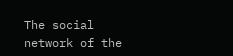The social network of the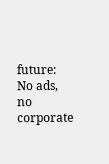future: No ads, no corporate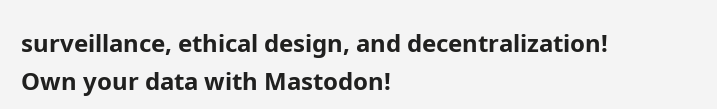surveillance, ethical design, and decentralization! Own your data with Mastodon!